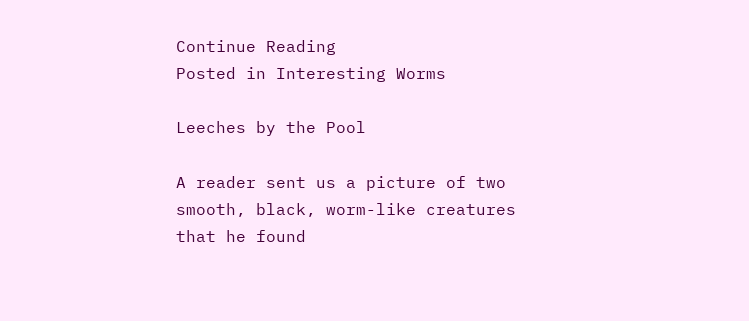Continue Reading
Posted in Interesting Worms

Leeches by the Pool

A reader sent us a picture of two smooth, black, worm-like creatures that he found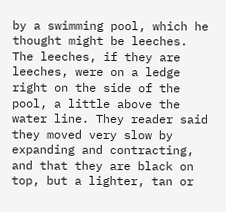by a swimming pool, which he thought might be leeches. The leeches, if they are leeches, were on a ledge right on the side of the pool, a little above the water line. They reader said they moved very slow by expanding and contracting, and that they are black on top, but a lighter, tan or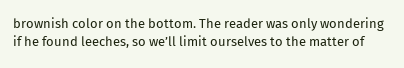brownish color on the bottom. The reader was only wondering if he found leeches, so we’ll limit ourselves to the matter of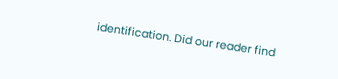identification. Did our reader find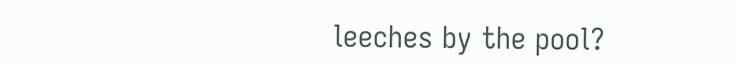leeches by the pool?